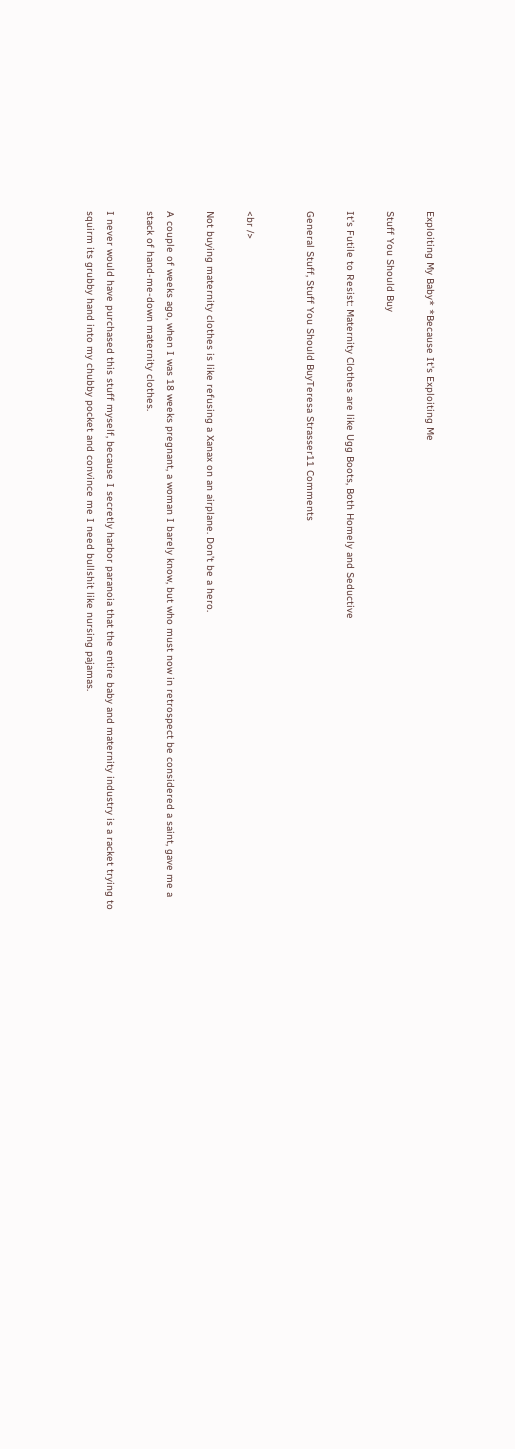Exploiting My Baby* *Because It's Exploiting Me

Stuff You Should Buy

It’s Futile to Resist: Maternity Clothes are like Ugg Boots, Both Homely and Seductive

General Stuff, Stuff You Should BuyTeresa Strasser11 Comments


<br />

Not buying maternity clothes is like refusing a Xanax on an airplane. Don’t be a hero.

A couple of weeks ago, when I was 18 weeks pregnant, a woman I barely know, but who must now in retrospect be considered a saint, gave me a stack of hand-me-down maternity clothes.

I never would have purchased this stuff myself, because I secretly harbor paranoia that the entire baby and maternity industry is a racket trying to squirm its grubby hand into my chubby pocket and convince me I need bullshit like nursing pajamas.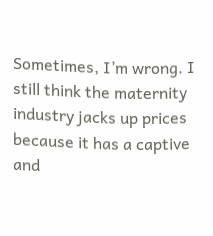Sometimes, I’m wrong. I still think the maternity industry jacks up prices because it has a captive and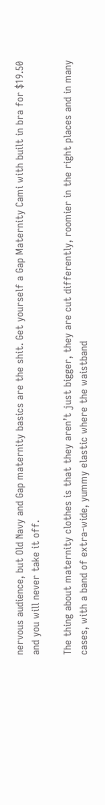nervous audience, but Old Navy and Gap maternity basics are the shit. Get yourself a Gap Maternity Cami with built in bra for $19.50 and you will never take it off.

The thing about maternity clothes is that they aren’t just bigger, they are cut differently, roomier in the right places and in many cases, with a band of extra-wide, yummy elastic where the waistband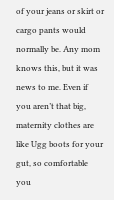of your jeans or skirt or cargo pants would normally be. Any mom knows this, but it was news to me. Even if you aren’t that big, maternity clothes are like Ugg boots for your gut, so comfortable you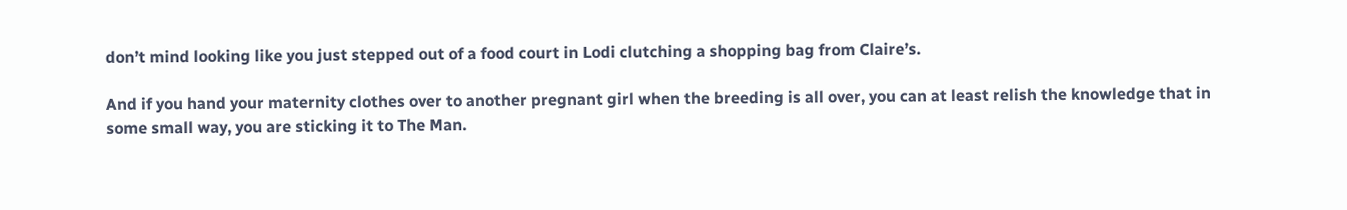don’t mind looking like you just stepped out of a food court in Lodi clutching a shopping bag from Claire’s.

And if you hand your maternity clothes over to another pregnant girl when the breeding is all over, you can at least relish the knowledge that in some small way, you are sticking it to The Man.